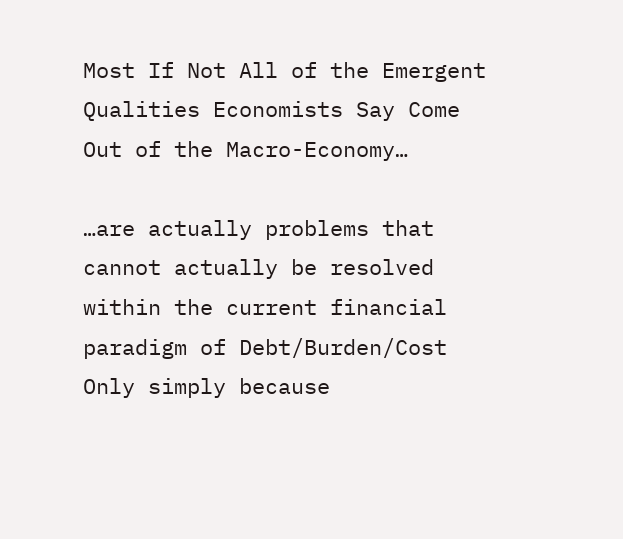Most If Not All of the Emergent Qualities Economists Say Come Out of the Macro-Economy…

…are actually problems that cannot actually be resolved within the current financial paradigm of Debt/Burden/Cost Only simply because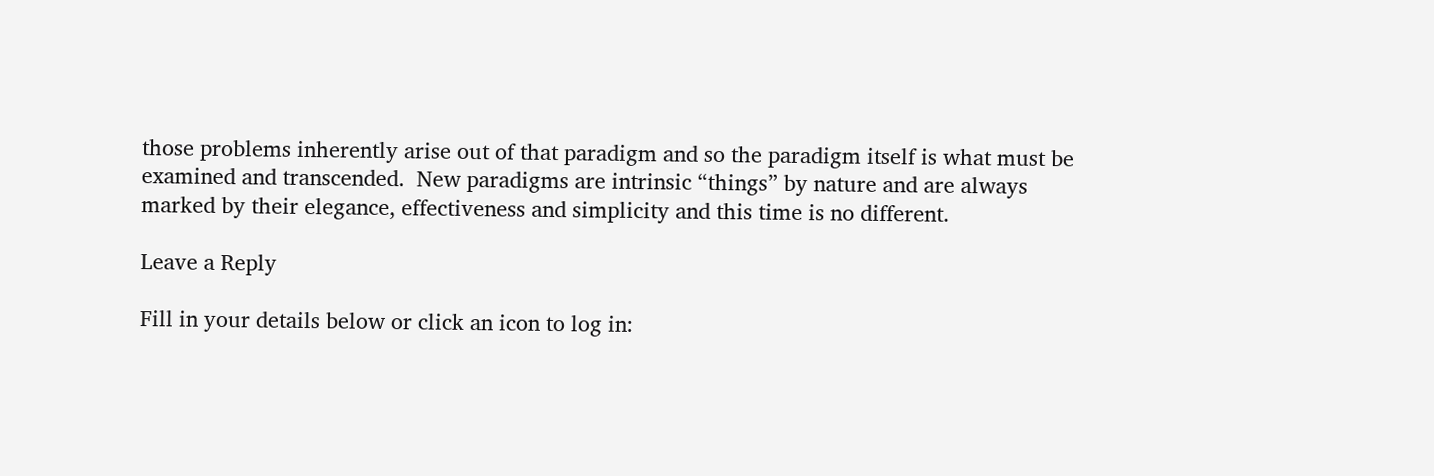those problems inherently arise out of that paradigm and so the paradigm itself is what must be examined and transcended.  New paradigms are intrinsic “things” by nature and are always marked by their elegance, effectiveness and simplicity and this time is no different.

Leave a Reply

Fill in your details below or click an icon to log in: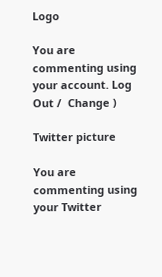Logo

You are commenting using your account. Log Out /  Change )

Twitter picture

You are commenting using your Twitter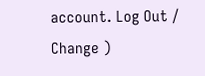account. Log Out /  Change )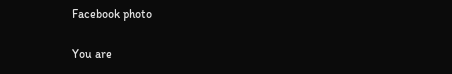Facebook photo

You are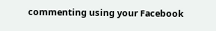commenting using your Facebook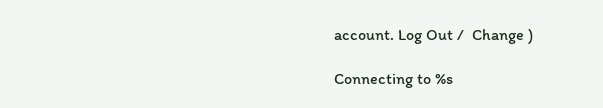account. Log Out /  Change )

Connecting to %s